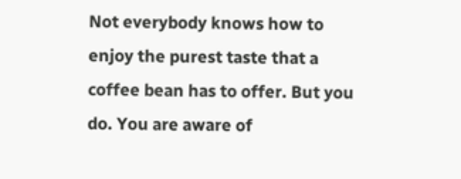Not everybody knows how to enjoy the purest taste that a coffee bean has to offer. But you do. You are aware of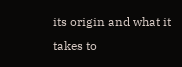its origin and what it takes to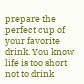prepare the perfect cup of your favorite drink. You know life is too short not to drink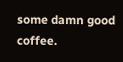some damn good coffee.